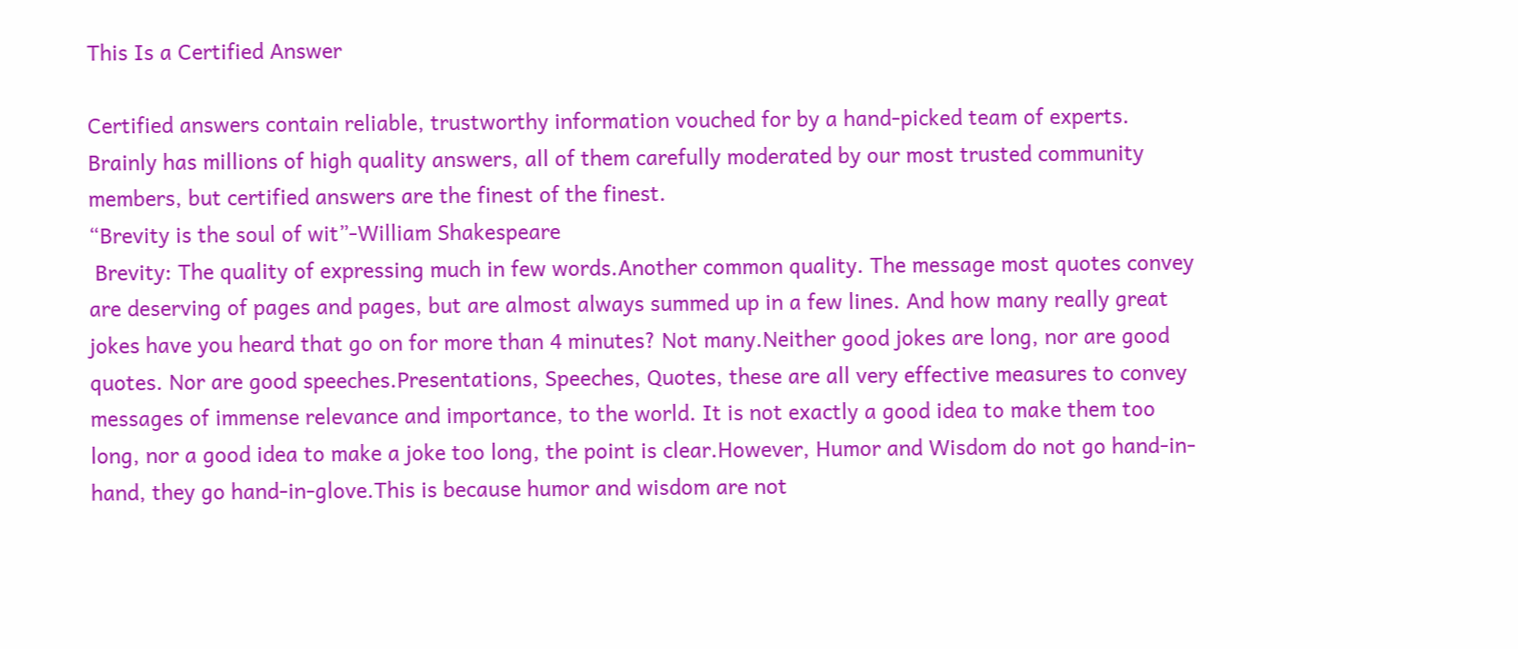This Is a Certified Answer

Certified answers contain reliable, trustworthy information vouched for by a hand-picked team of experts. Brainly has millions of high quality answers, all of them carefully moderated by our most trusted community members, but certified answers are the finest of the finest.
“Brevity is the soul of wit”-William Shakespeare
 Brevity: The quality of expressing much in few words.Another common quality. The message most quotes convey are deserving of pages and pages, but are almost always summed up in a few lines. And how many really great jokes have you heard that go on for more than 4 minutes? Not many.Neither good jokes are long, nor are good quotes. Nor are good speeches.Presentations, Speeches, Quotes, these are all very effective measures to convey messages of immense relevance and importance, to the world. It is not exactly a good idea to make them too long, nor a good idea to make a joke too long, the point is clear.However, Humor and Wisdom do not go hand-in-hand, they go hand-in-glove.This is because humor and wisdom are not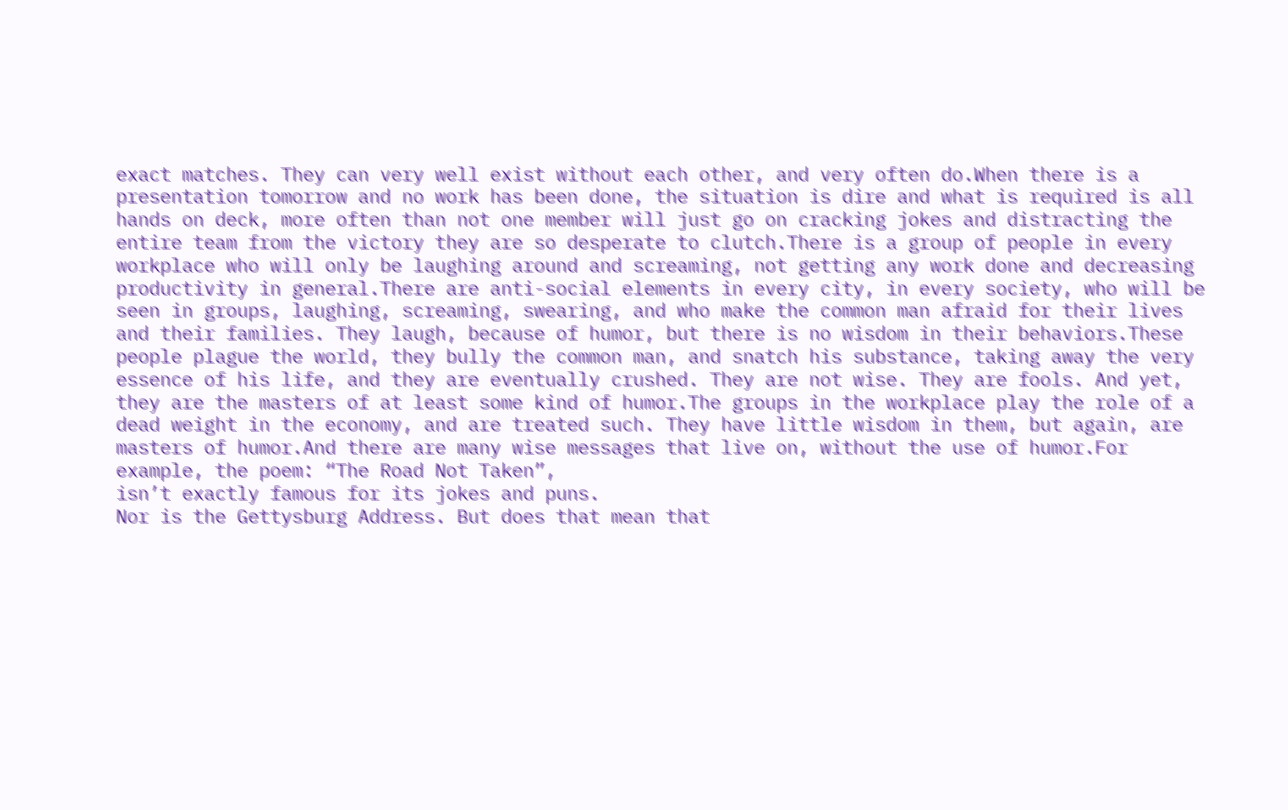exact matches. They can very well exist without each other, and very often do.When there is a presentation tomorrow and no work has been done, the situation is dire and what is required is all hands on deck, more often than not one member will just go on cracking jokes and distracting the entire team from the victory they are so desperate to clutch.There is a group of people in every workplace who will only be laughing around and screaming, not getting any work done and decreasing productivity in general.There are anti-social elements in every city, in every society, who will be seen in groups, laughing, screaming, swearing, and who make the common man afraid for their lives and their families. They laugh, because of humor, but there is no wisdom in their behaviors.These people plague the world, they bully the common man, and snatch his substance, taking away the very essence of his life, and they are eventually crushed. They are not wise. They are fools. And yet, they are the masters of at least some kind of humor.The groups in the workplace play the role of a dead weight in the economy, and are treated such. They have little wisdom in them, but again, are masters of humor.And there are many wise messages that live on, without the use of humor.For example, the poem: “The Road Not Taken”,
isn’t exactly famous for its jokes and puns.
Nor is the Gettysburg Address. But does that mean that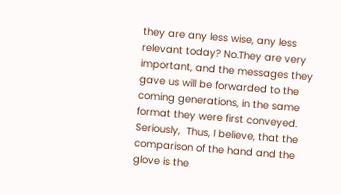they are any less wise, any less relevant today? No.They are very important, and the messages they gave us will be forwarded to the coming generations, in the same format they were first conveyed. Seriously,  Thus, I believe, that the comparison of the hand and the glove is the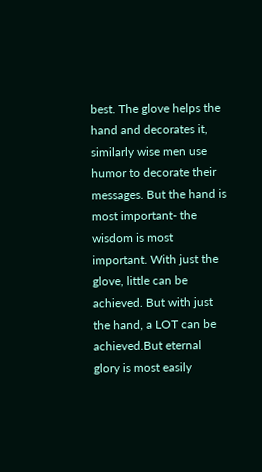best. The glove helps the hand and decorates it, similarly wise men use humor to decorate their messages. But the hand is most important- the wisdom is most important. With just the glove, little can be achieved. But with just the hand, a LOT can be achieved.But eternal glory is most easily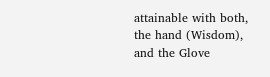attainable with both, the hand (Wisdom), and the Glove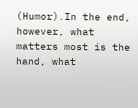(Humor).In the end, however, what matters most is the hand, what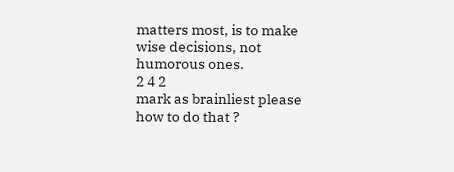matters most, is to make wise decisions, not humorous ones.
2 4 2
mark as brainliest please
how to do that ?